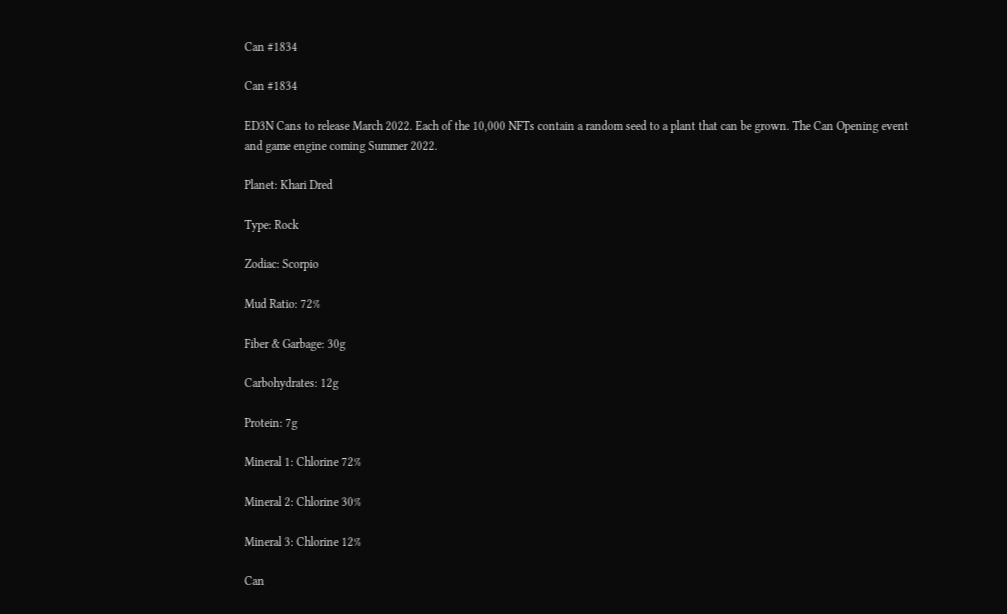Can #1834

Can #1834

ED3N Cans to release March 2022. Each of the 10,000 NFTs contain a random seed to a plant that can be grown. The Can Opening event and game engine coming Summer 2022.

Planet: Khari Dred

Type: Rock

Zodiac: Scorpio

Mud Ratio: 72%

Fiber & Garbage: 30g

Carbohydrates: 12g

Protein: 7g

Mineral 1: Chlorine 72%

Mineral 2: Chlorine 30%

Mineral 3: Chlorine 12%

Can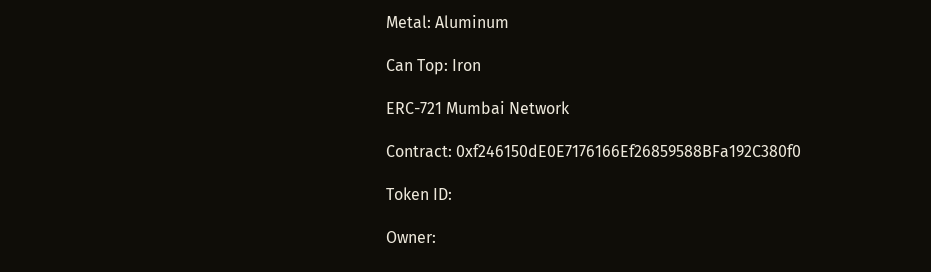Metal: Aluminum

Can Top: Iron

ERC-721 Mumbai Network

Contract: 0xf246150dE0E7176166Ef26859588BFa192C380f0

Token ID:

Owner: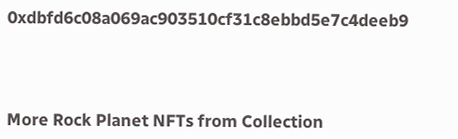0xdbfd6c08a069ac903510cf31c8ebbd5e7c4deeb9




More Rock Planet NFTs from Collection